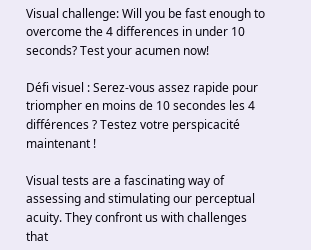Visual challenge: Will you be fast enough to overcome the 4 differences in under 10 seconds? Test your acumen now!

Défi visuel : Serez-vous assez rapide pour triompher en moins de 10 secondes les 4 différences ? Testez votre perspicacité maintenant !

Visual tests are a fascinating way of assessing and stimulating our perceptual acuity. They confront us with challenges that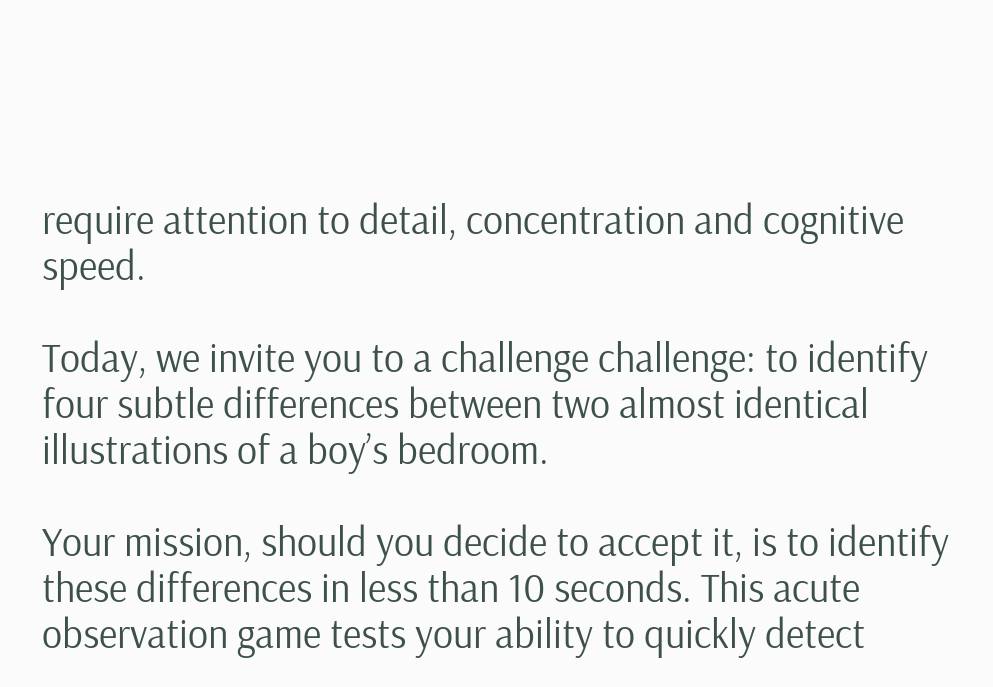require attention to detail, concentration and cognitive speed.

Today, we invite you to a challenge challenge: to identify four subtle differences between two almost identical illustrations of a boy’s bedroom.

Your mission, should you decide to accept it, is to identify these differences in less than 10 seconds. This acute observation game tests your ability to quickly detect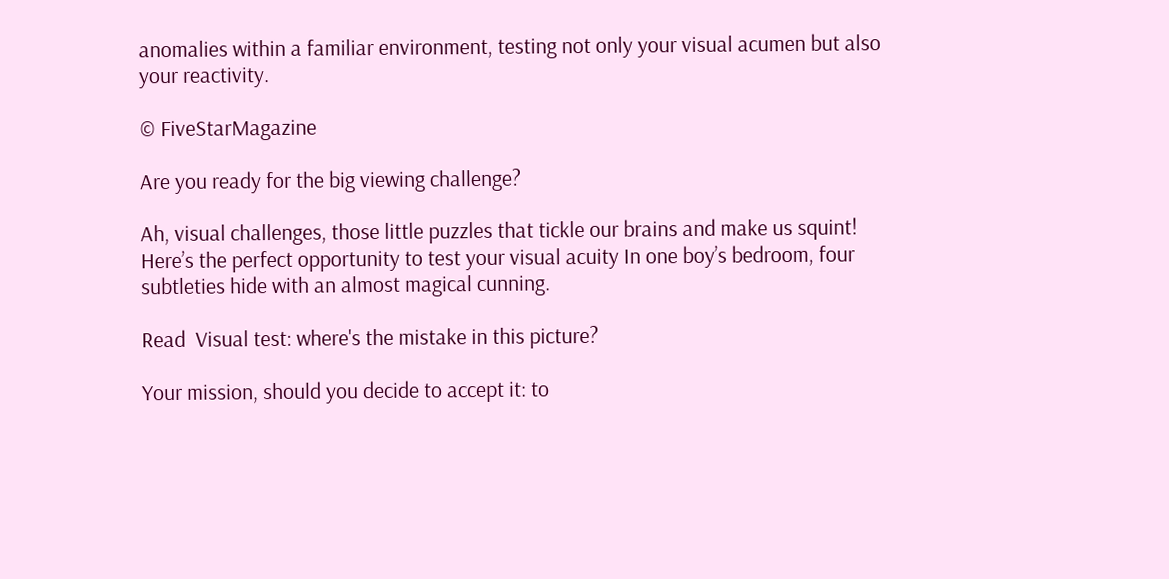anomalies within a familiar environment, testing not only your visual acumen but also your reactivity.

© FiveStarMagazine

Are you ready for the big viewing challenge?

Ah, visual challenges, those little puzzles that tickle our brains and make us squint! Here’s the perfect opportunity to test your visual acuity In one boy’s bedroom, four subtleties hide with an almost magical cunning.

Read  Visual test: where's the mistake in this picture?

Your mission, should you decide to accept it: to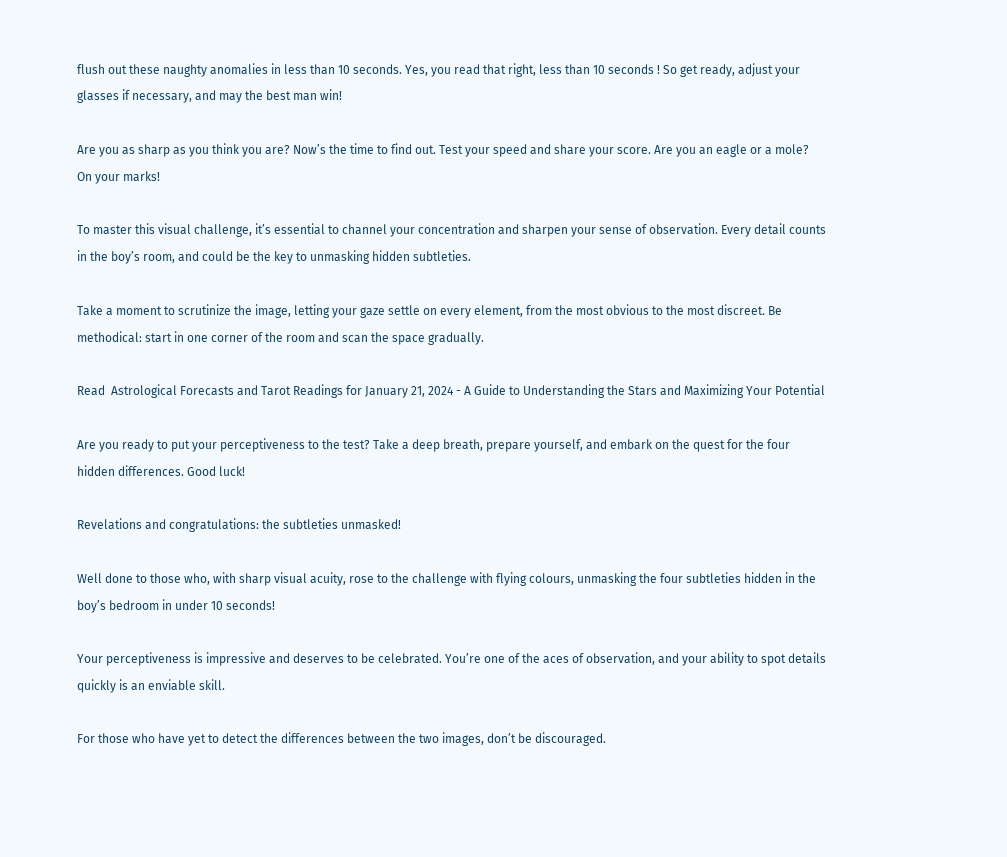flush out these naughty anomalies in less than 10 seconds. Yes, you read that right, less than 10 seconds ! So get ready, adjust your glasses if necessary, and may the best man win!

Are you as sharp as you think you are? Now’s the time to find out. Test your speed and share your score. Are you an eagle or a mole? On your marks!

To master this visual challenge, it’s essential to channel your concentration and sharpen your sense of observation. Every detail counts in the boy’s room, and could be the key to unmasking hidden subtleties.

Take a moment to scrutinize the image, letting your gaze settle on every element, from the most obvious to the most discreet. Be methodical: start in one corner of the room and scan the space gradually.

Read  Astrological Forecasts and Tarot Readings for January 21, 2024 - A Guide to Understanding the Stars and Maximizing Your Potential

Are you ready to put your perceptiveness to the test? Take a deep breath, prepare yourself, and embark on the quest for the four hidden differences. Good luck!

Revelations and congratulations: the subtleties unmasked!

Well done to those who, with sharp visual acuity, rose to the challenge with flying colours, unmasking the four subtleties hidden in the boy’s bedroom in under 10 seconds!

Your perceptiveness is impressive and deserves to be celebrated. You’re one of the aces of observation, and your ability to spot details quickly is an enviable skill.

For those who have yet to detect the differences between the two images, don’t be discouraged.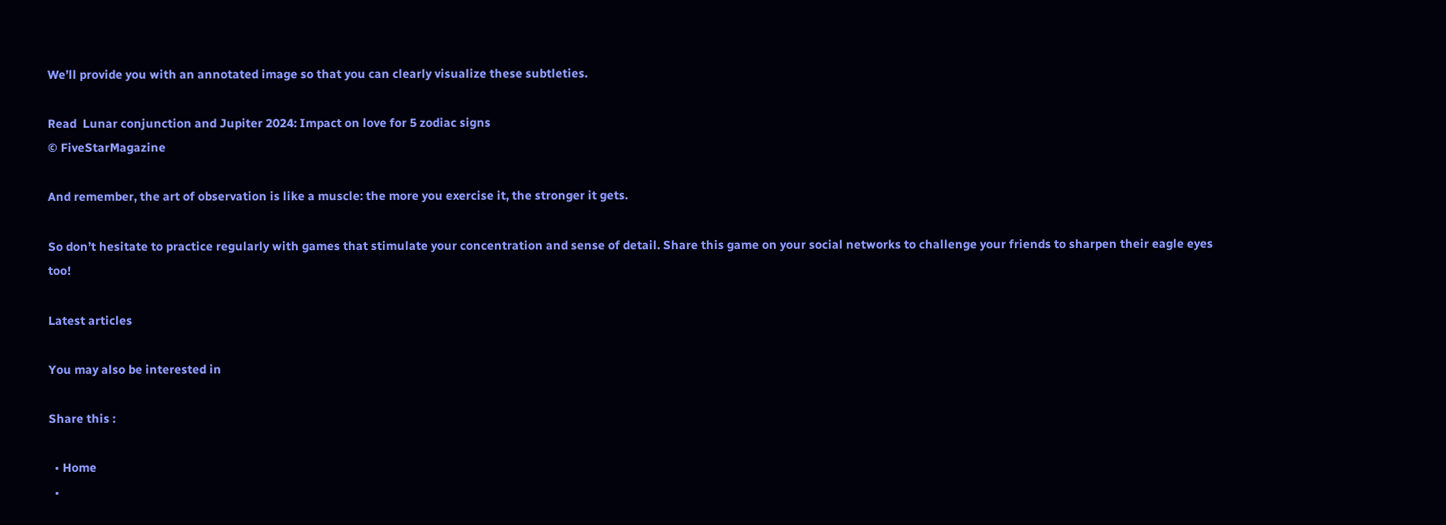We’ll provide you with an annotated image so that you can clearly visualize these subtleties.

Read  Lunar conjunction and Jupiter 2024: Impact on love for 5 zodiac signs
© FiveStarMagazine

And remember, the art of observation is like a muscle: the more you exercise it, the stronger it gets.

So don’t hesitate to practice regularly with games that stimulate your concentration and sense of detail. Share this game on your social networks to challenge your friends to sharpen their eagle eyes too!

Latest articles

You may also be interested in

Share this :

  • Home
  •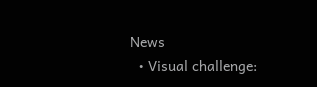News
  • Visual challenge: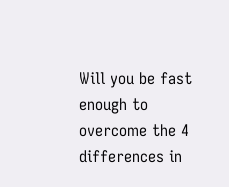Will you be fast enough to overcome the 4 differences in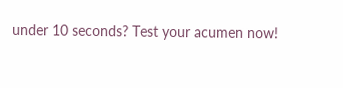under 10 seconds? Test your acumen now!